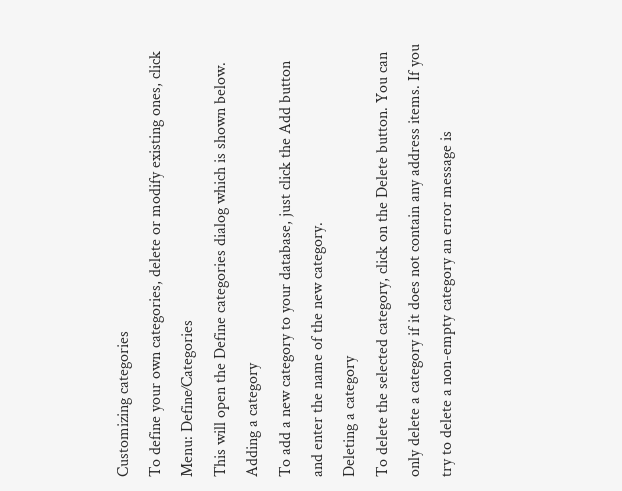Customizing categories
To define your own categories, delete or modify existing ones, click Menu: Define⁄Categories
This will open the Define categories dialog which is shown below.
Adding a category
To add a new category to your database, just click the Add button and enter the name of the new category.
Deleting a category
To delete the selected category, click on the Delete button. You can only delete a category if it does not contain any address items. If you try to delete a non-empty category an error message is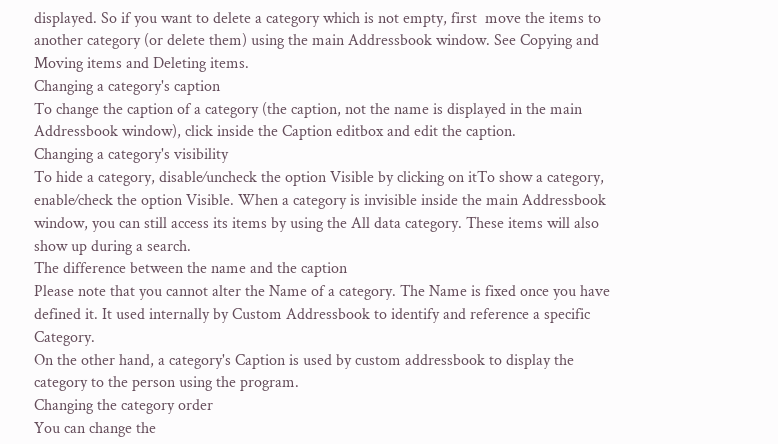displayed. So if you want to delete a category which is not empty, first  move the items to another category (or delete them) using the main Addressbook window. See Copying and Moving items and Deleting items.
Changing a category's caption
To change the caption of a category (the caption, not the name is displayed in the main Addressbook window), click inside the Caption editbox and edit the caption.
Changing a category's visibility
To hide a category, disable⁄uncheck the option Visible by clicking on itTo show a category, enable⁄check the option Visible. When a category is invisible inside the main Addressbook window, you can still access its items by using the All data category. These items will also show up during a search.
The difference between the name and the caption
Please note that you cannot alter the Name of a category. The Name is fixed once you have defined it. It used internally by Custom Addressbook to identify and reference a specific Category.
On the other hand, a category's Caption is used by custom addressbook to display the category to the person using the program.
Changing the category order
You can change the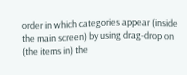order in which categories appear (inside the main screen) by using drag-drop on (the items in) the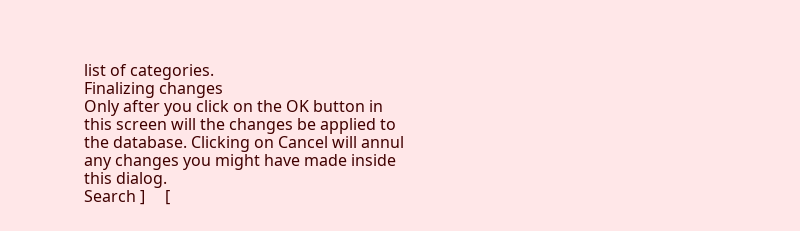list of categories.
Finalizing changes
Only after you click on the OK button in this screen will the changes be applied to the database. Clicking on Cancel will annul any changes you might have made inside this dialog.
Search ]     [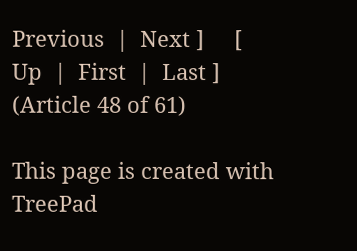Previous  |  Next ]     [ Up  |  First  |  Last ]     (Article 48 of 61)

This page is created with TreePad